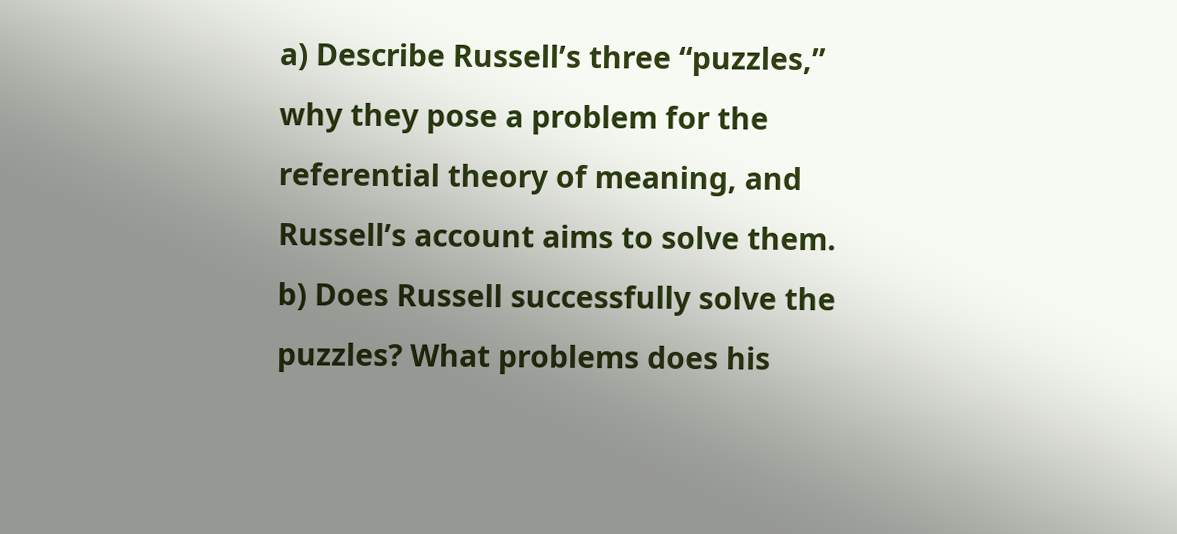a) Describe Russell’s three “puzzles,” why they pose a problem for the referential theory of meaning, and Russell’s account aims to solve them.
b) Does Russell successfully solve the puzzles? What problems does his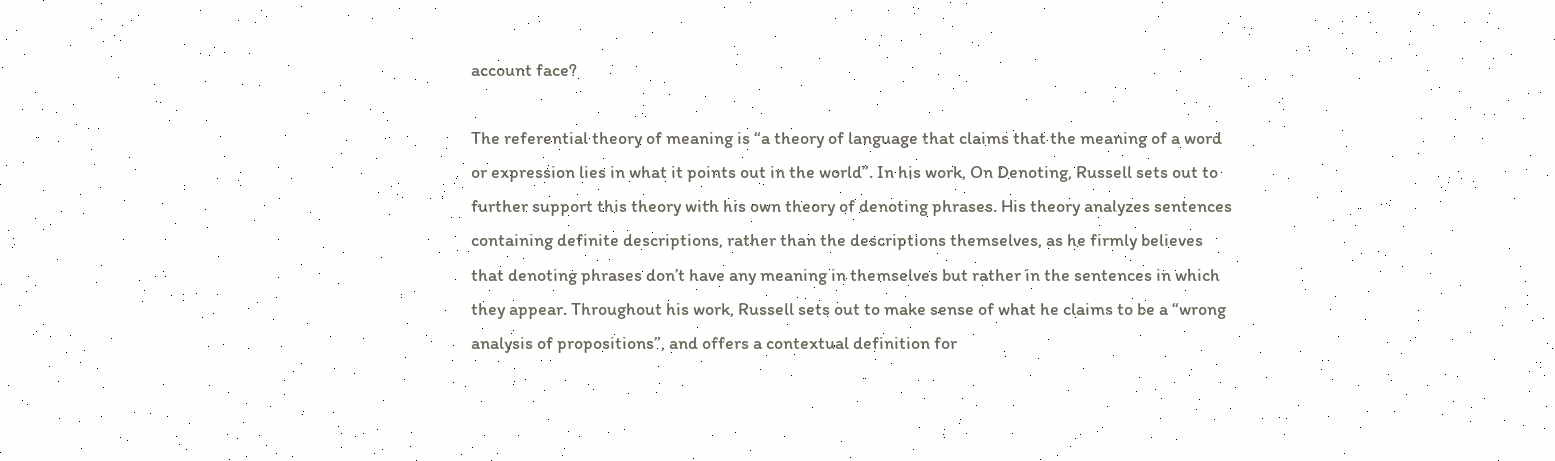account face?

The referential theory of meaning is “a theory of language that claims that the meaning of a word or expression lies in what it points out in the world”. In his work, On Denoting, Russell sets out to further support this theory with his own theory of denoting phrases. His theory analyzes sentences containing definite descriptions, rather than the descriptions themselves, as he firmly believes that denoting phrases don’t have any meaning in themselves but rather in the sentences in which they appear. Throughout his work, Russell sets out to make sense of what he claims to be a “wrong analysis of propositions”, and offers a contextual definition for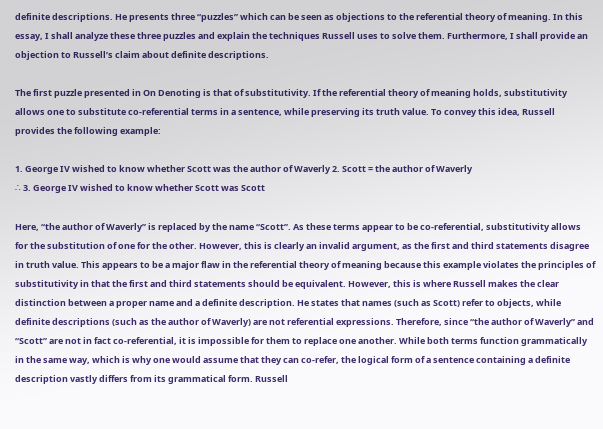definite descriptions. He presents three “puzzles” which can be seen as objections to the referential theory of meaning. In this essay, I shall analyze these three puzzles and explain the techniques Russell uses to solve them. Furthermore, I shall provide an objection to Russell’s claim about definite descriptions.

The first puzzle presented in On Denoting is that of substitutivity. If the referential theory of meaning holds, substitutivity allows one to substitute co-referential terms in a sentence, while preserving its truth value. To convey this idea, Russell provides the following example:

1. George IV wished to know whether Scott was the author of Waverly 2. Scott = the author of Waverly
∴ 3. George IV wished to know whether Scott was Scott

Here, “the author of Waverly” is replaced by the name “Scott”. As these terms appear to be co-referential, substitutivity allows for the substitution of one for the other. However, this is clearly an invalid argument, as the first and third statements disagree in truth value. This appears to be a major flaw in the referential theory of meaning because this example violates the principles of substitutivity in that the first and third statements should be equivalent. However, this is where Russell makes the clear distinction between a proper name and a definite description. He states that names (such as Scott) refer to objects, while definite descriptions (such as the author of Waverly) are not referential expressions. Therefore, since “the author of Waverly” and “Scott” are not in fact co-referential, it is impossible for them to replace one another. While both terms function grammatically in the same way, which is why one would assume that they can co-refer, the logical form of a sentence containing a definite description vastly differs from its grammatical form. Russell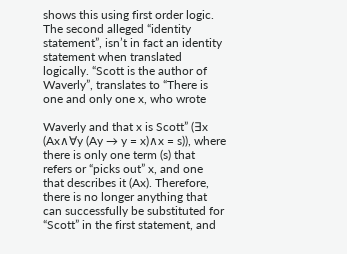shows this using first order logic. The second alleged “identity statement”, isn’t in fact an identity statement when translated logically. “Scott is the author of Waverly”, translates to “There is one and only one x, who wrote

Waverly and that x is Scott” (∃x (Ax∧∀y (Ay → y = x)∧x = s)), where there is only one term (s) that refers or “picks out” x, and one that describes it (Ax). Therefore, there is no longer anything that can successfully be substituted for “Scott” in the first statement, and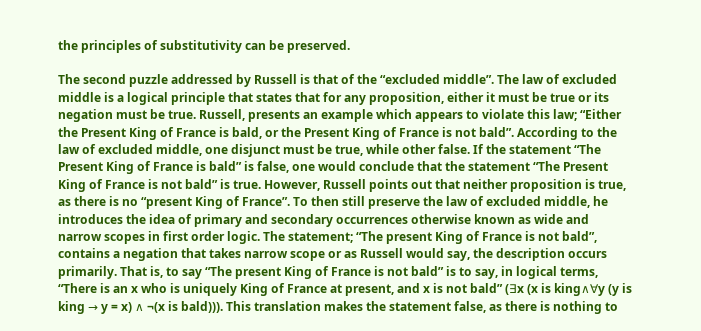the principles of substitutivity can be preserved.

The second puzzle addressed by Russell is that of the “excluded middle”. The law of excluded middle is a logical principle that states that for any proposition, either it must be true or its negation must be true. Russell, presents an example which appears to violate this law; “Either the Present King of France is bald, or the Present King of France is not bald”. According to the law of excluded middle, one disjunct must be true, while other false. If the statement “The Present King of France is bald” is false, one would conclude that the statement “The Present King of France is not bald” is true. However, Russell points out that neither proposition is true, as there is no “present King of France”. To then still preserve the law of excluded middle, he introduces the idea of primary and secondary occurrences otherwise known as wide and narrow scopes in first order logic. The statement; “The present King of France is not bald”, contains a negation that takes narrow scope or as Russell would say, the description occurs primarily. That is, to say “The present King of France is not bald” is to say, in logical terms, “There is an x who is uniquely King of France at present, and x is not bald” (∃x (x is king∧∀y (y is king → y = x) ∧ ¬(x is bald))). This translation makes the statement false, as there is nothing to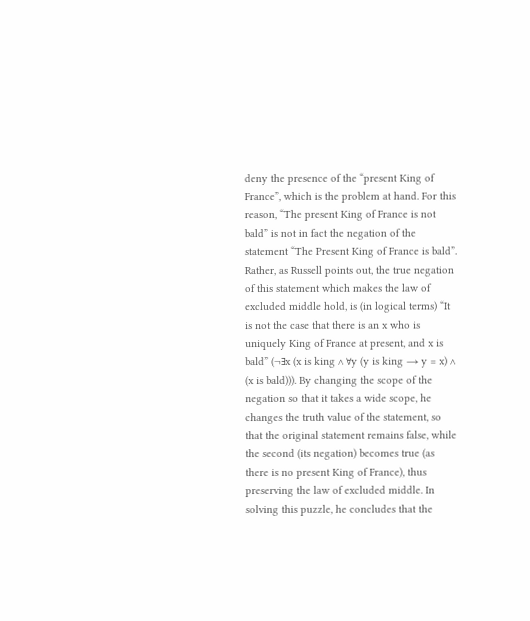deny the presence of the “present King of France”, which is the problem at hand. For this reason, “The present King of France is not bald” is not in fact the negation of the statement “The Present King of France is bald”. Rather, as Russell points out, the true negation of this statement which makes the law of excluded middle hold, is (in logical terms) “It is not the case that there is an x who is uniquely King of France at present, and x is bald” (¬∃x (x is king ∧ ∀y (y is king → y = x) ∧ (x is bald))). By changing the scope of the negation so that it takes a wide scope, he changes the truth value of the statement, so that the original statement remains false, while the second (its negation) becomes true (as there is no present King of France), thus preserving the law of excluded middle. In solving this puzzle, he concludes that the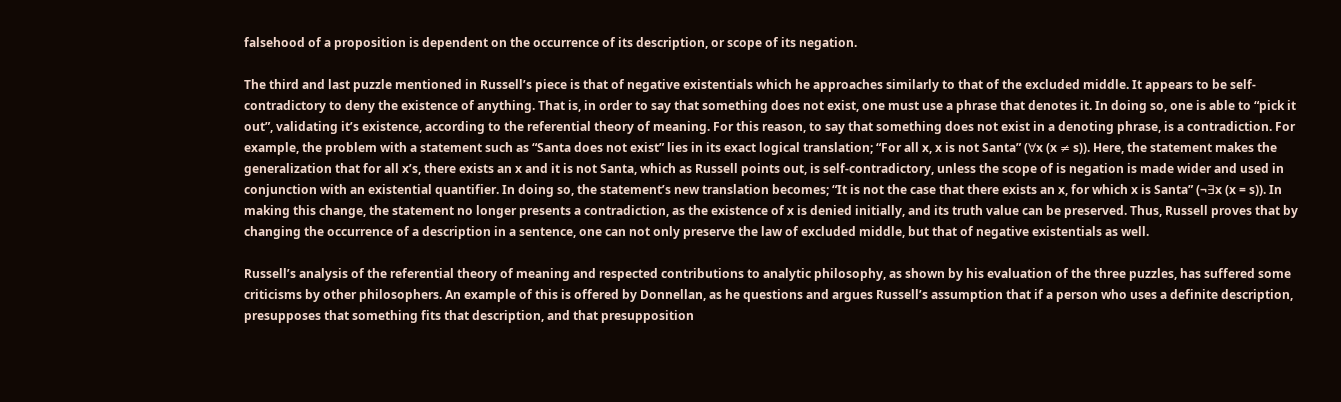falsehood of a proposition is dependent on the occurrence of its description, or scope of its negation.

The third and last puzzle mentioned in Russell’s piece is that of negative existentials which he approaches similarly to that of the excluded middle. It appears to be self-contradictory to deny the existence of anything. That is, in order to say that something does not exist, one must use a phrase that denotes it. In doing so, one is able to “pick it out”, validating it’s existence, according to the referential theory of meaning. For this reason, to say that something does not exist in a denoting phrase, is a contradiction. For example, the problem with a statement such as “Santa does not exist” lies in its exact logical translation; “For all x, x is not Santa” (∀x (x ≠ s)). Here, the statement makes the generalization that for all x’s, there exists an x and it is not Santa, which as Russell points out, is self-contradictory, unless the scope of is negation is made wider and used in conjunction with an existential quantifier. In doing so, the statement’s new translation becomes; “It is not the case that there exists an x, for which x is Santa” (¬∃x (x = s)). In making this change, the statement no longer presents a contradiction, as the existence of x is denied initially, and its truth value can be preserved. Thus, Russell proves that by changing the occurrence of a description in a sentence, one can not only preserve the law of excluded middle, but that of negative existentials as well.

Russell’s analysis of the referential theory of meaning and respected contributions to analytic philosophy, as shown by his evaluation of the three puzzles, has suffered some criticisms by other philosophers. An example of this is offered by Donnellan, as he questions and argues Russell’s assumption that if a person who uses a definite description, presupposes that something fits that description, and that presupposition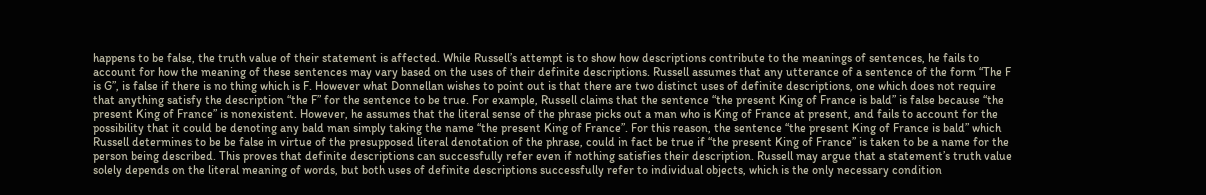happens to be false, the truth value of their statement is affected. While Russell’s attempt is to show how descriptions contribute to the meanings of sentences, he fails to account for how the meaning of these sentences may vary based on the uses of their definite descriptions. Russell assumes that any utterance of a sentence of the form “The F is G”, is false if there is no thing which is F. However what Donnellan wishes to point out is that there are two distinct uses of definite descriptions, one which does not require that anything satisfy the description “the F” for the sentence to be true. For example, Russell claims that the sentence “the present King of France is bald” is false because “the present King of France” is nonexistent. However, he assumes that the literal sense of the phrase picks out a man who is King of France at present, and fails to account for the possibility that it could be denoting any bald man simply taking the name “the present King of France”. For this reason, the sentence “the present King of France is bald” which Russell determines to be be false in virtue of the presupposed literal denotation of the phrase, could in fact be true if “the present King of France” is taken to be a name for the person being described. This proves that definite descriptions can successfully refer even if nothing satisfies their description. Russell may argue that a statement’s truth value solely depends on the literal meaning of words, but both uses of definite descriptions successfully refer to individual objects, which is the only necessary condition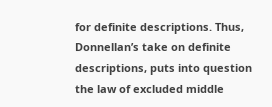for definite descriptions. Thus, Donnellan’s take on definite descriptions, puts into question the law of excluded middle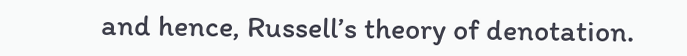and hence, Russell’s theory of denotation.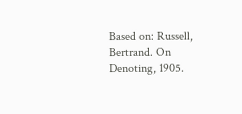Based on: Russell, Bertrand. On Denoting, 1905.